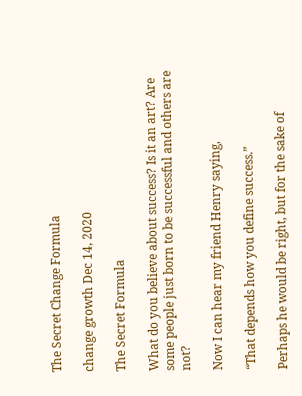The Secret Change Formula

change growth Dec 14, 2020

The Secret Formula

What do you believe about success? Is it an art? Are some people just born to be successful and others are not?

Now I can hear my friend Henry saying,

“That depends how you define success.”

Perhaps he would be right, but for the sake of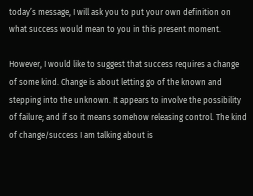today’s message, I will ask you to put your own definition on what success would mean to you in this present moment.

However, I would like to suggest that success requires a change of some kind. Change is about letting go of the known and stepping into the unknown. It appears to involve the possibility of failure; and if so it means somehow releasing control. The kind of change/success I am talking about is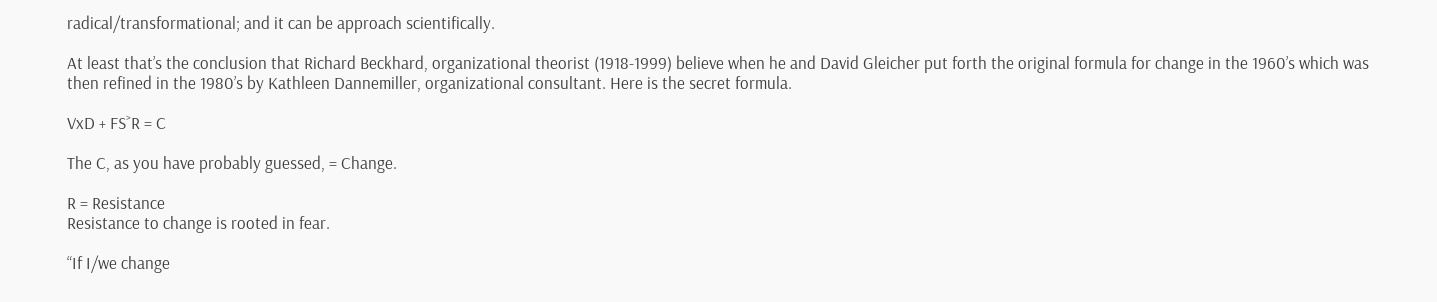radical/transformational; and it can be approach scientifically.

At least that’s the conclusion that Richard Beckhard, organizational theorist (1918-1999) believe when he and David Gleicher put forth the original formula for change in the 1960’s which was then refined in the 1980’s by Kathleen Dannemiller, organizational consultant. Here is the secret formula.

VxD + FS˃R = C

The C, as you have probably guessed, = Change.

R = Resistance
Resistance to change is rooted in fear.

“If I/we change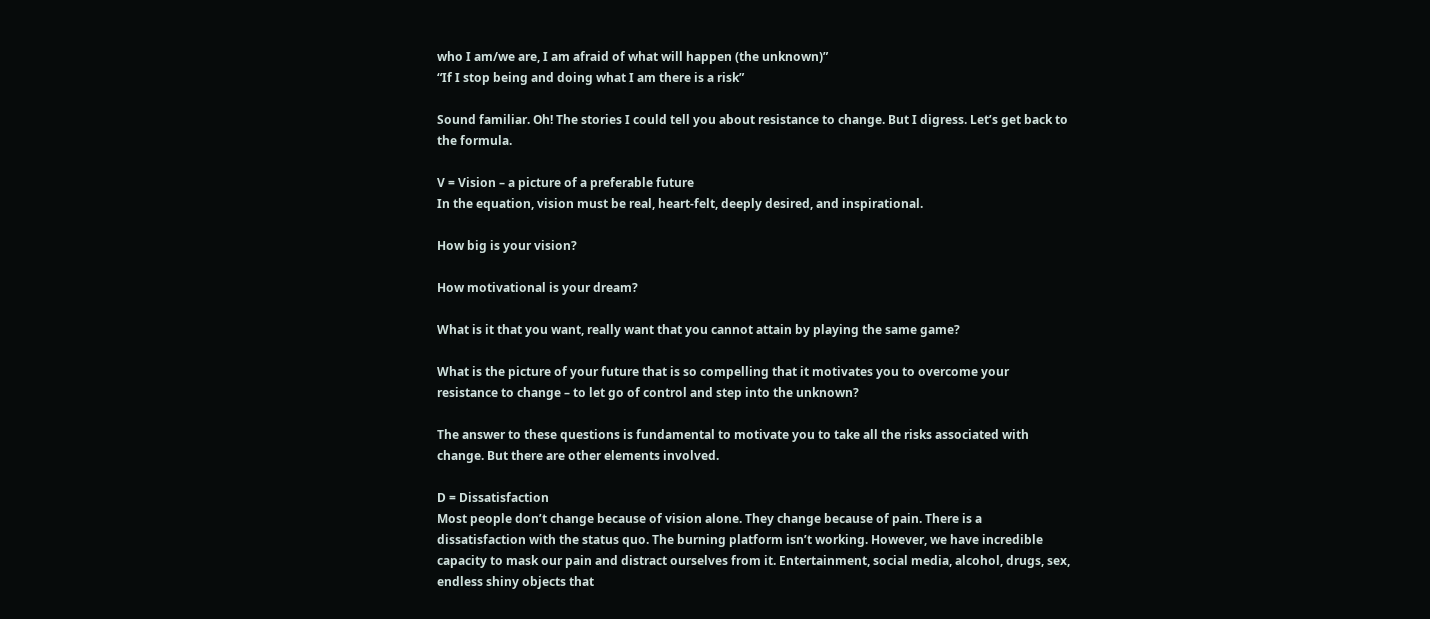who I am/we are, I am afraid of what will happen (the unknown)”
“If I stop being and doing what I am there is a risk”

Sound familiar. Oh! The stories I could tell you about resistance to change. But I digress. Let’s get back to the formula.

V = Vision – a picture of a preferable future
In the equation, vision must be real, heart-felt, deeply desired, and inspirational.

How big is your vision?

How motivational is your dream?

What is it that you want, really want that you cannot attain by playing the same game?

What is the picture of your future that is so compelling that it motivates you to overcome your resistance to change – to let go of control and step into the unknown?

The answer to these questions is fundamental to motivate you to take all the risks associated with change. But there are other elements involved.

D = Dissatisfaction
Most people don’t change because of vision alone. They change because of pain. There is a dissatisfaction with the status quo. The burning platform isn’t working. However, we have incredible capacity to mask our pain and distract ourselves from it. Entertainment, social media, alcohol, drugs, sex, endless shiny objects that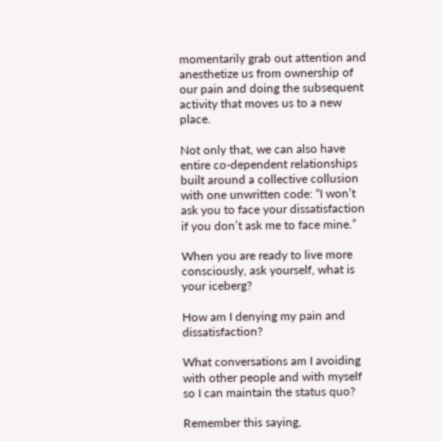momentarily grab out attention and anesthetize us from ownership of our pain and doing the subsequent activity that moves us to a new place.

Not only that, we can also have entire co-dependent relationships built around a collective collusion with one unwritten code: “I won’t ask you to face your dissatisfaction if you don’t ask me to face mine.”

When you are ready to live more consciously, ask yourself, what is your iceberg?

How am I denying my pain and dissatisfaction?

What conversations am I avoiding with other people and with myself so I can maintain the status quo?

Remember this saying,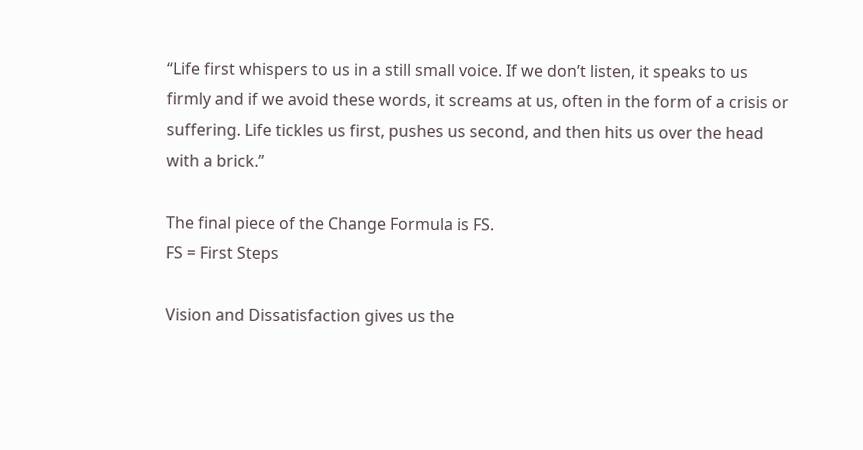“Life first whispers to us in a still small voice. If we don’t listen, it speaks to us firmly and if we avoid these words, it screams at us, often in the form of a crisis or suffering. Life tickles us first, pushes us second, and then hits us over the head with a brick.”

The final piece of the Change Formula is FS.
FS = First Steps

Vision and Dissatisfaction gives us the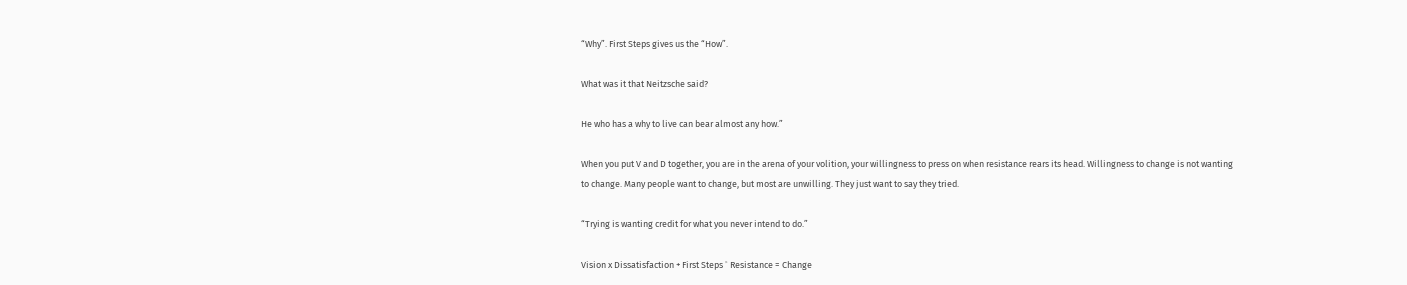“Why”. First Steps gives us the “How”.

What was it that Neitzsche said?

He who has a why to live can bear almost any how.”

When you put V and D together, you are in the arena of your volition, your willingness to press on when resistance rears its head. Willingness to change is not wanting to change. Many people want to change, but most are unwilling. They just want to say they tried.

“Trying is wanting credit for what you never intend to do.”

Vision x Dissatisfaction + First Steps ˃ Resistance = Change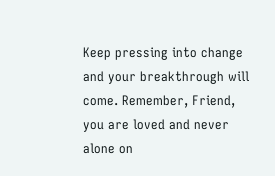Keep pressing into change and your breakthrough will come. Remember, Friend, you are loved and never alone on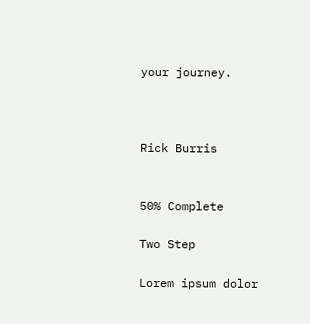your journey.



Rick Burris


50% Complete

Two Step

Lorem ipsum dolor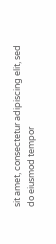sit amet, consectetur adipiscing elit, sed do eiusmod tempor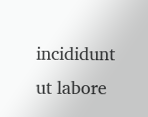incididunt ut labore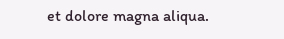et dolore magna aliqua.